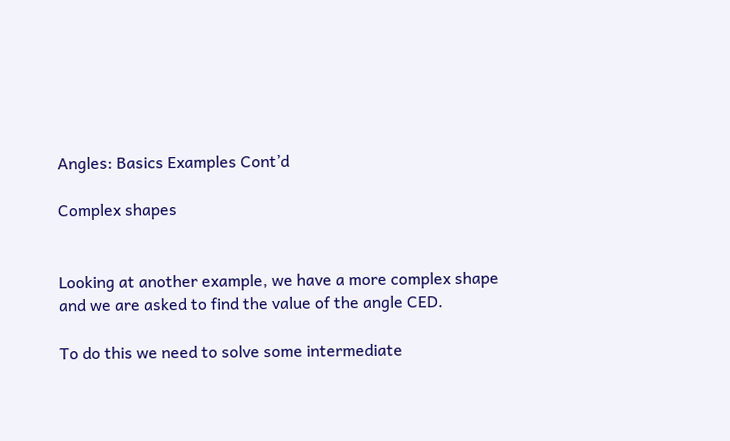Angles: Basics Examples Cont’d

Complex shapes


Looking at another example, we have a more complex shape and we are asked to find the value of the angle CED.

To do this we need to solve some intermediate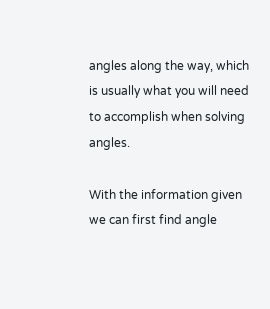angles along the way, which is usually what you will need to accomplish when solving angles.

With the information given we can first find angle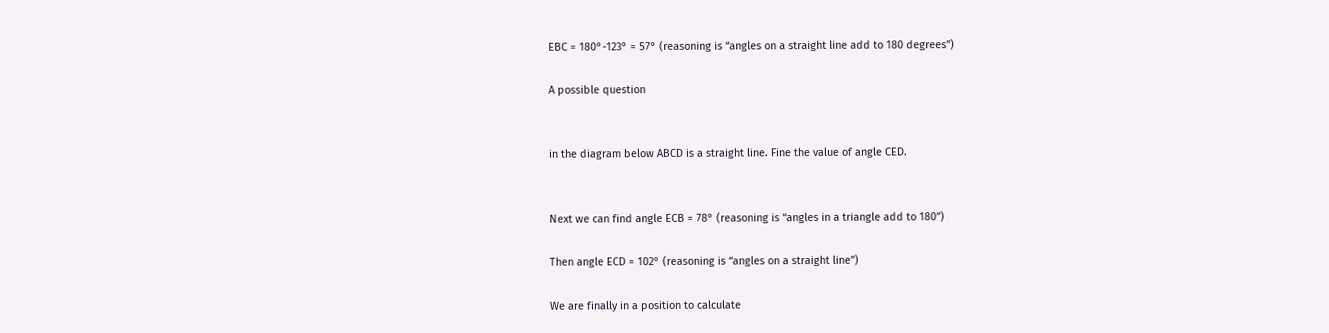EBC = 180°-123° = 57° (reasoning is “angles on a straight line add to 180 degrees”)

A possible question


in the diagram below ABCD is a straight line. Fine the value of angle CED.


Next we can find angle ECB = 78° (reasoning is “angles in a triangle add to 180”)

Then angle ECD = 102° (reasoning is “angles on a straight line”)

We are finally in a position to calculate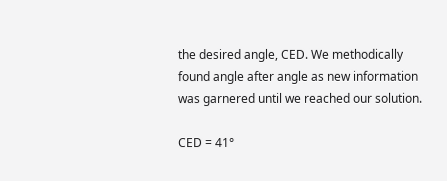the desired angle, CED. We methodically found angle after angle as new information was garnered until we reached our solution.

CED = 41°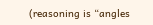(reasoning is “angles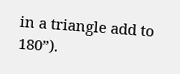in a triangle add to 180”).